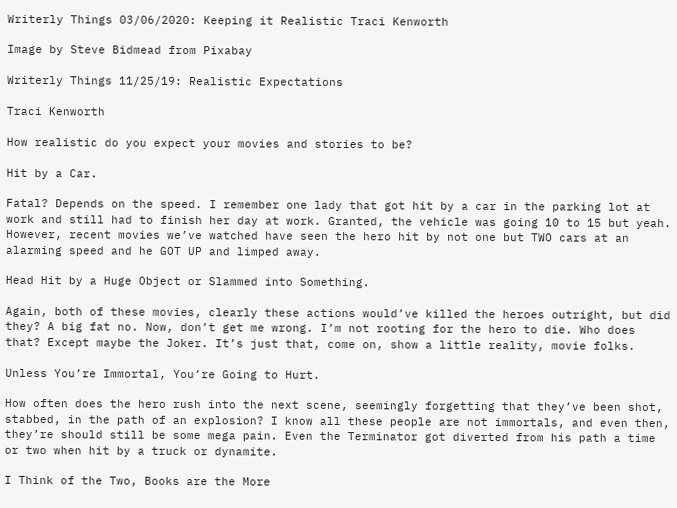Writerly Things 03/06/2020: Keeping it Realistic Traci Kenworth

Image by Steve Bidmead from Pixabay

Writerly Things 11/25/19: Realistic Expectations

Traci Kenworth

How realistic do you expect your movies and stories to be?

Hit by a Car.

Fatal? Depends on the speed. I remember one lady that got hit by a car in the parking lot at work and still had to finish her day at work. Granted, the vehicle was going 10 to 15 but yeah. However, recent movies we’ve watched have seen the hero hit by not one but TWO cars at an alarming speed and he GOT UP and limped away.

Head Hit by a Huge Object or Slammed into Something.

Again, both of these movies, clearly these actions would’ve killed the heroes outright, but did they? A big fat no. Now, don’t get me wrong. I’m not rooting for the hero to die. Who does that? Except maybe the Joker. It’s just that, come on, show a little reality, movie folks.

Unless You’re Immortal, You’re Going to Hurt.

How often does the hero rush into the next scene, seemingly forgetting that they’ve been shot, stabbed, in the path of an explosion? I know all these people are not immortals, and even then, they’re should still be some mega pain. Even the Terminator got diverted from his path a time or two when hit by a truck or dynamite.

I Think of the Two, Books are the More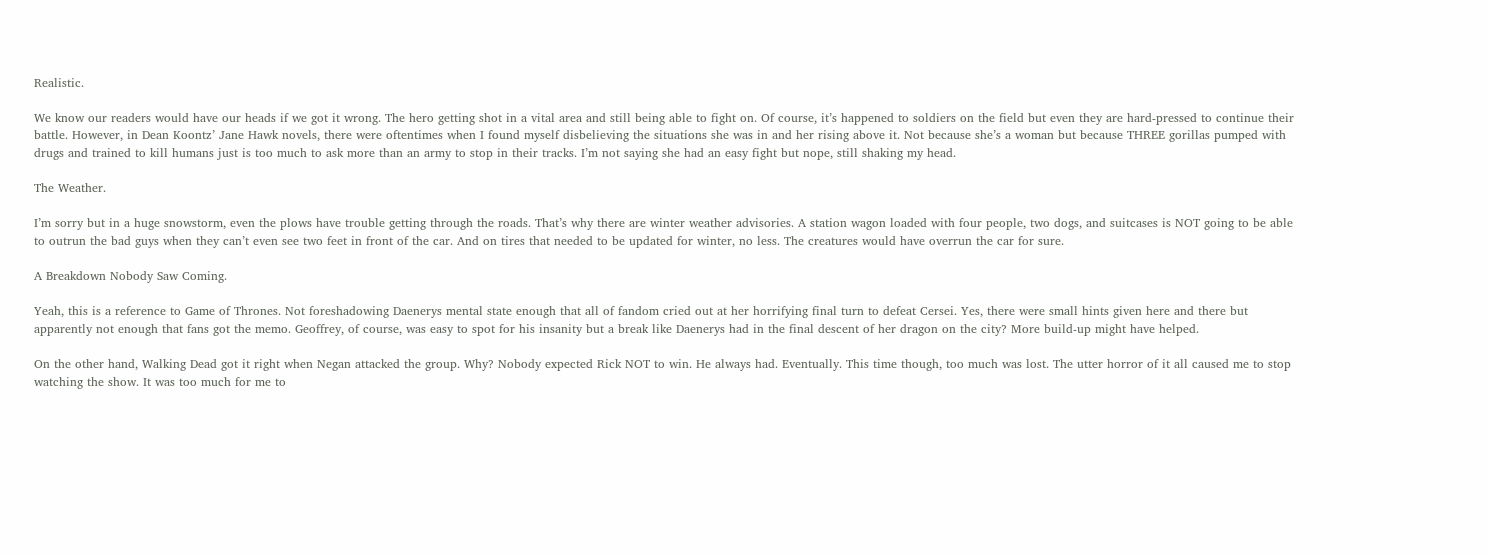Realistic.

We know our readers would have our heads if we got it wrong. The hero getting shot in a vital area and still being able to fight on. Of course, it’s happened to soldiers on the field but even they are hard-pressed to continue their battle. However, in Dean Koontz’ Jane Hawk novels, there were oftentimes when I found myself disbelieving the situations she was in and her rising above it. Not because she’s a woman but because THREE gorillas pumped with drugs and trained to kill humans just is too much to ask more than an army to stop in their tracks. I’m not saying she had an easy fight but nope, still shaking my head.

The Weather.

I’m sorry but in a huge snowstorm, even the plows have trouble getting through the roads. That’s why there are winter weather advisories. A station wagon loaded with four people, two dogs, and suitcases is NOT going to be able to outrun the bad guys when they can’t even see two feet in front of the car. And on tires that needed to be updated for winter, no less. The creatures would have overrun the car for sure.

A Breakdown Nobody Saw Coming.

Yeah, this is a reference to Game of Thrones. Not foreshadowing Daenerys mental state enough that all of fandom cried out at her horrifying final turn to defeat Cersei. Yes, there were small hints given here and there but apparently not enough that fans got the memo. Geoffrey, of course, was easy to spot for his insanity but a break like Daenerys had in the final descent of her dragon on the city? More build-up might have helped.

On the other hand, Walking Dead got it right when Negan attacked the group. Why? Nobody expected Rick NOT to win. He always had. Eventually. This time though, too much was lost. The utter horror of it all caused me to stop watching the show. It was too much for me to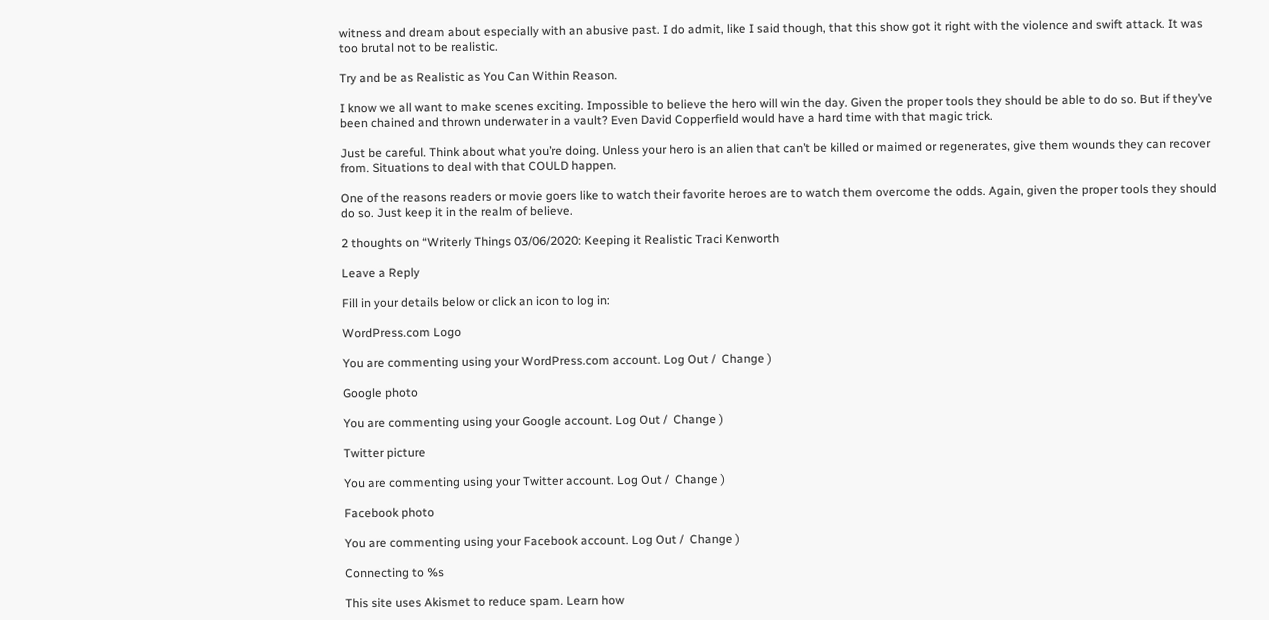witness and dream about especially with an abusive past. I do admit, like I said though, that this show got it right with the violence and swift attack. It was too brutal not to be realistic.

Try and be as Realistic as You Can Within Reason.

I know we all want to make scenes exciting. Impossible to believe the hero will win the day. Given the proper tools they should be able to do so. But if they’ve been chained and thrown underwater in a vault? Even David Copperfield would have a hard time with that magic trick.

Just be careful. Think about what you’re doing. Unless your hero is an alien that can’t be killed or maimed or regenerates, give them wounds they can recover from. Situations to deal with that COULD happen.

One of the reasons readers or movie goers like to watch their favorite heroes are to watch them overcome the odds. Again, given the proper tools they should do so. Just keep it in the realm of believe.

2 thoughts on “Writerly Things 03/06/2020: Keeping it Realistic Traci Kenworth

Leave a Reply

Fill in your details below or click an icon to log in:

WordPress.com Logo

You are commenting using your WordPress.com account. Log Out /  Change )

Google photo

You are commenting using your Google account. Log Out /  Change )

Twitter picture

You are commenting using your Twitter account. Log Out /  Change )

Facebook photo

You are commenting using your Facebook account. Log Out /  Change )

Connecting to %s

This site uses Akismet to reduce spam. Learn how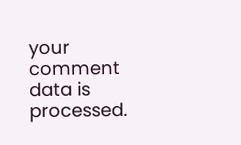your comment data is processed.